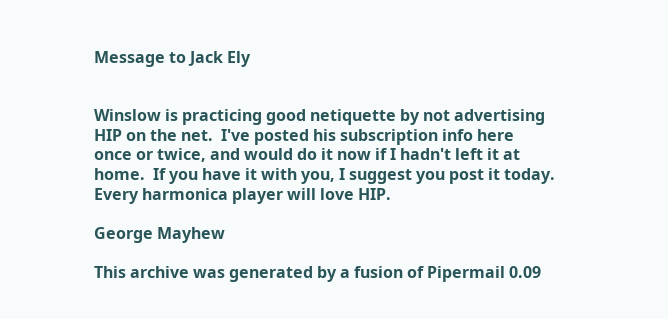Message to Jack Ely


Winslow is practicing good netiquette by not advertising
HIP on the net.  I've posted his subscription info here
once or twice, and would do it now if I hadn't left it at
home.  If you have it with you, I suggest you post it today.
Every harmonica player will love HIP.

George Mayhew

This archive was generated by a fusion of Pipermail 0.09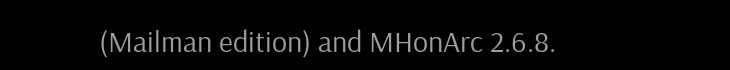(Mailman edition) and MHonArc 2.6.8.